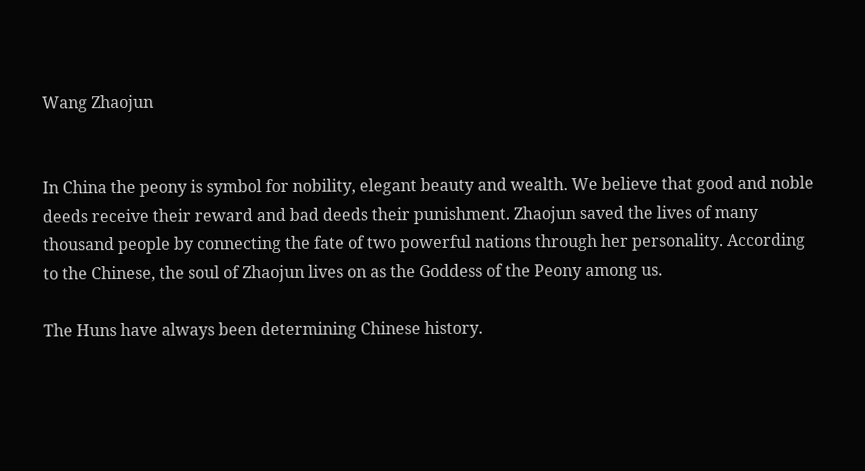Wang Zhaojun


In China the peony is symbol for nobility, elegant beauty and wealth. We believe that good and noble deeds receive their reward and bad deeds their punishment. Zhaojun saved the lives of many thousand people by connecting the fate of two powerful nations through her personality. According to the Chinese, the soul of Zhaojun lives on as the Goddess of the Peony among us.

The Huns have always been determining Chinese history.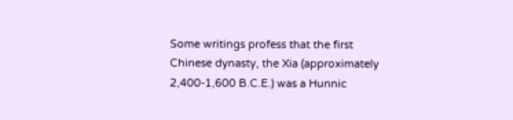Some writings profess that the first Chinese dynasty, the Xia (approximately 2,400-1,600 B.C.E.) was a Hunnic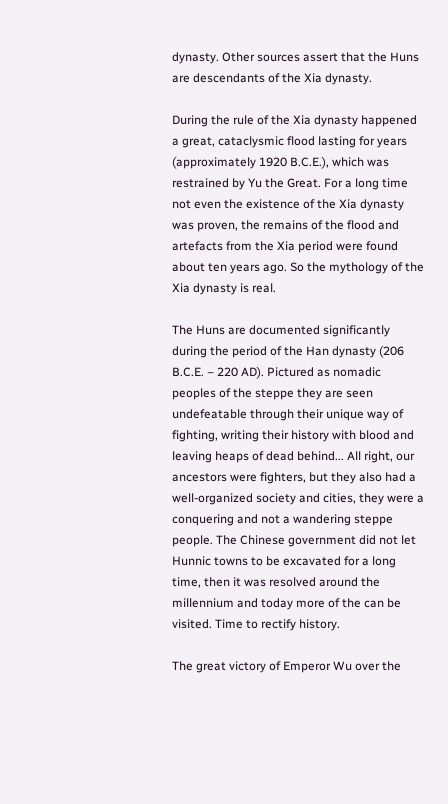dynasty. Other sources assert that the Huns are descendants of the Xia dynasty.

During the rule of the Xia dynasty happened a great, cataclysmic flood lasting for years (approximately 1920 B.C.E.), which was restrained by Yu the Great. For a long time not even the existence of the Xia dynasty was proven, the remains of the flood and artefacts from the Xia period were found about ten years ago. So the mythology of the Xia dynasty is real.

The Huns are documented significantly during the period of the Han dynasty (206 B.C.E. – 220 AD). Pictured as nomadic peoples of the steppe they are seen undefeatable through their unique way of fighting, writing their history with blood and leaving heaps of dead behind... All right, our ancestors were fighters, but they also had a well-organized society and cities, they were a conquering and not a wandering steppe people. The Chinese government did not let Hunnic towns to be excavated for a long time, then it was resolved around the millennium and today more of the can be visited. Time to rectify history.

The great victory of Emperor Wu over the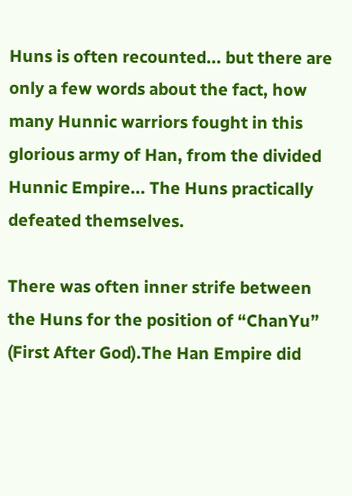Huns is often recounted... but there are only a few words about the fact, how many Hunnic warriors fought in this glorious army of Han, from the divided Hunnic Empire... The Huns practically defeated themselves.

There was often inner strife between the Huns for the position of “ChanYu” (First After God).The Han Empire did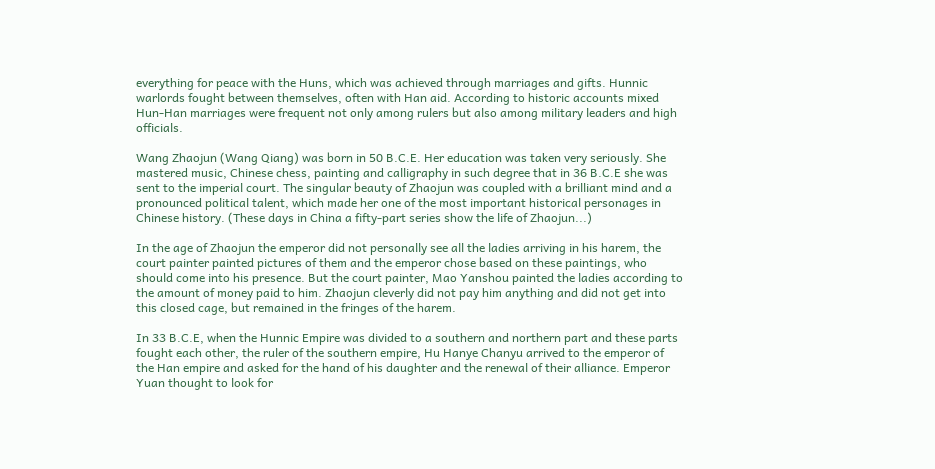everything for peace with the Huns, which was achieved through marriages and gifts. Hunnic warlords fought between themselves, often with Han aid. According to historic accounts mixed Hun-Han marriages were frequent not only among rulers but also among military leaders and high officials.

Wang Zhaojun (Wang Qiang) was born in 50 B.C.E. Her education was taken very seriously. She mastered music, Chinese chess, painting and calligraphy in such degree that in 36 B.C.E she was sent to the imperial court. The singular beauty of Zhaojun was coupled with a brilliant mind and a pronounced political talent, which made her one of the most important historical personages in Chinese history. (These days in China a fifty-part series show the life of Zhaojun...)

In the age of Zhaojun the emperor did not personally see all the ladies arriving in his harem, the court painter painted pictures of them and the emperor chose based on these paintings, who should come into his presence. But the court painter, Mao Yanshou painted the ladies according to the amount of money paid to him. Zhaojun cleverly did not pay him anything and did not get into this closed cage, but remained in the fringes of the harem.

In 33 B.C.E, when the Hunnic Empire was divided to a southern and northern part and these parts fought each other, the ruler of the southern empire, Hu Hanye Chanyu arrived to the emperor of the Han empire and asked for the hand of his daughter and the renewal of their alliance. Emperor Yuan thought to look for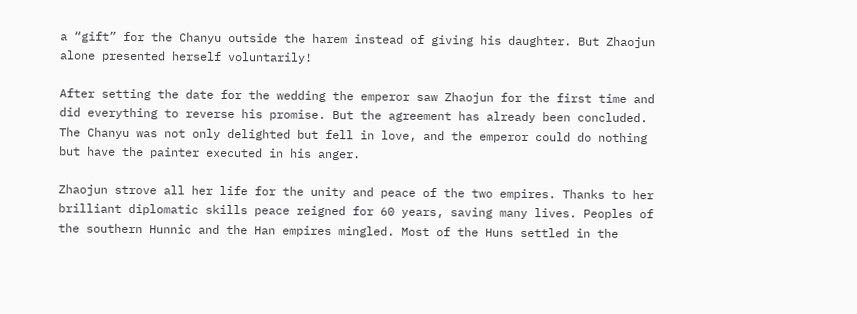a “gift” for the Chanyu outside the harem instead of giving his daughter. But Zhaojun alone presented herself voluntarily!

After setting the date for the wedding the emperor saw Zhaojun for the first time and did everything to reverse his promise. But the agreement has already been concluded. The Chanyu was not only delighted but fell in love, and the emperor could do nothing but have the painter executed in his anger.

Zhaojun strove all her life for the unity and peace of the two empires. Thanks to her brilliant diplomatic skills peace reigned for 60 years, saving many lives. Peoples of the southern Hunnic and the Han empires mingled. Most of the Huns settled in the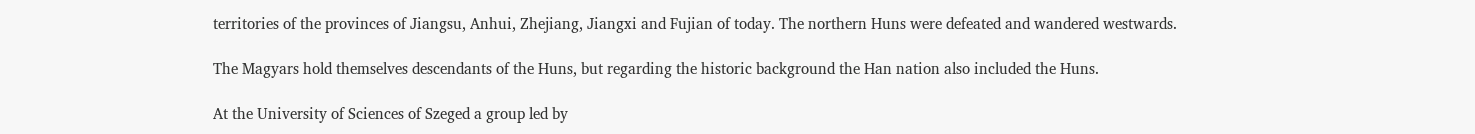territories of the provinces of Jiangsu, Anhui, Zhejiang, Jiangxi and Fujian of today. The northern Huns were defeated and wandered westwards.

The Magyars hold themselves descendants of the Huns, but regarding the historic background the Han nation also included the Huns.

At the University of Sciences of Szeged a group led by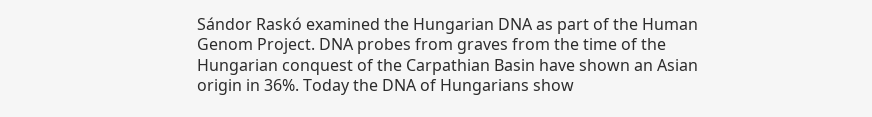Sándor Raskó examined the Hungarian DNA as part of the Human Genom Project. DNA probes from graves from the time of the Hungarian conquest of the Carpathian Basin have shown an Asian origin in 36%. Today the DNA of Hungarians show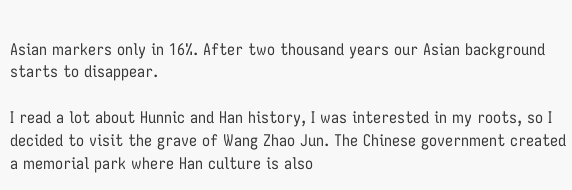Asian markers only in 16%. After two thousand years our Asian background starts to disappear.

I read a lot about Hunnic and Han history, I was interested in my roots, so I decided to visit the grave of Wang Zhao Jun. The Chinese government created a memorial park where Han culture is also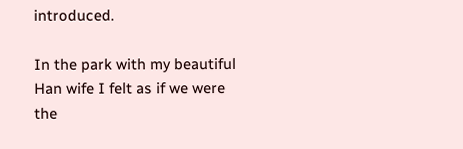introduced.

In the park with my beautiful Han wife I felt as if we were the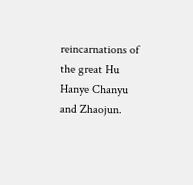reincarnations of the great Hu Hanye Chanyu and Zhaojun.